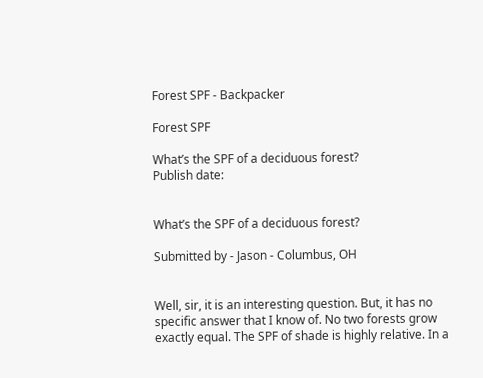Forest SPF - Backpacker

Forest SPF

What’s the SPF of a deciduous forest?
Publish date:


What’s the SPF of a deciduous forest?

Submitted by - Jason - Columbus, OH


Well, sir, it is an interesting question. But, it has no specific answer that I know of. No two forests grow exactly equal. The SPF of shade is highly relative. In a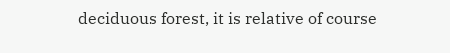deciduous forest, it is relative of course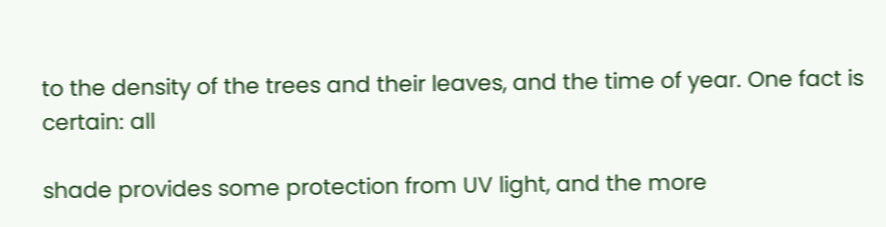to the density of the trees and their leaves, and the time of year. One fact is certain: all

shade provides some protection from UV light, and the more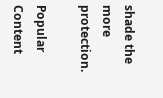shade the more protection.

Popular Content